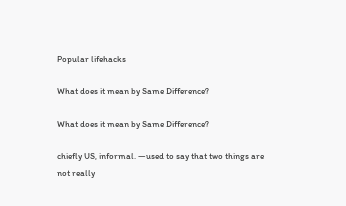Popular lifehacks

What does it mean by Same Difference?

What does it mean by Same Difference?

chiefly US, informal. —used to say that two things are not really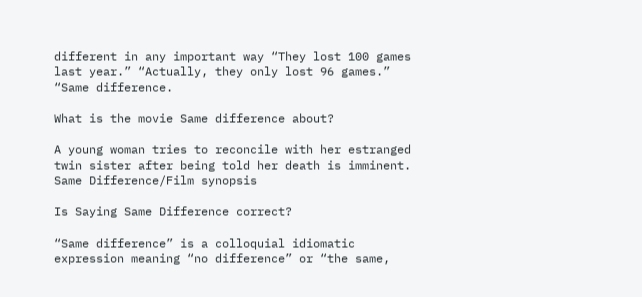different in any important way “They lost 100 games last year.” “Actually, they only lost 96 games.” “Same difference.

What is the movie Same difference about?

A young woman tries to reconcile with her estranged twin sister after being told her death is imminent.
Same Difference/Film synopsis

Is Saying Same Difference correct?

“Same difference” is a colloquial idiomatic expression meaning “no difference” or “the same,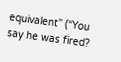equivalent” (“You say he was fired?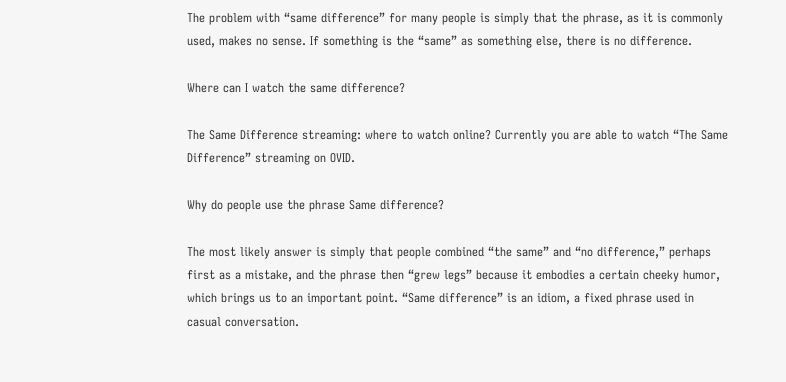The problem with “same difference” for many people is simply that the phrase, as it is commonly used, makes no sense. If something is the “same” as something else, there is no difference.

Where can I watch the same difference?

The Same Difference streaming: where to watch online? Currently you are able to watch “The Same Difference” streaming on OVID.

Why do people use the phrase Same difference?

The most likely answer is simply that people combined “the same” and “no difference,” perhaps first as a mistake, and the phrase then “grew legs” because it embodies a certain cheeky humor, which brings us to an important point. “Same difference” is an idiom, a fixed phrase used in casual conversation.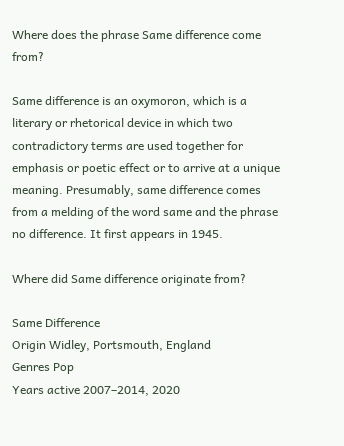Where does the phrase Same difference come from?

Same difference is an oxymoron, which is a literary or rhetorical device in which two contradictory terms are used together for emphasis or poetic effect or to arrive at a unique meaning. Presumably, same difference comes from a melding of the word same and the phrase no difference. It first appears in 1945.

Where did Same difference originate from?

Same Difference
Origin Widley, Portsmouth, England
Genres Pop
Years active 2007–2014, 2020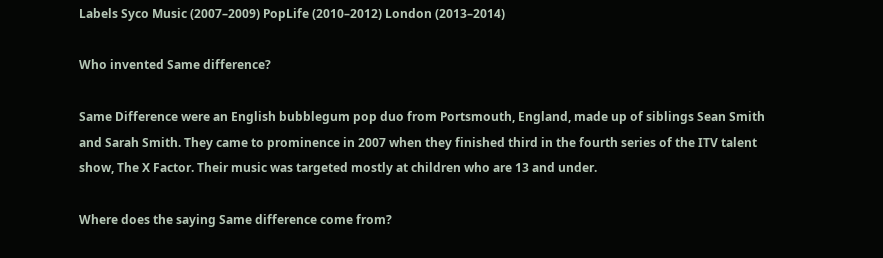Labels Syco Music (2007–2009) PopLife (2010–2012) London (2013–2014)

Who invented Same difference?

Same Difference were an English bubblegum pop duo from Portsmouth, England, made up of siblings Sean Smith and Sarah Smith. They came to prominence in 2007 when they finished third in the fourth series of the ITV talent show, The X Factor. Their music was targeted mostly at children who are 13 and under.

Where does the saying Same difference come from?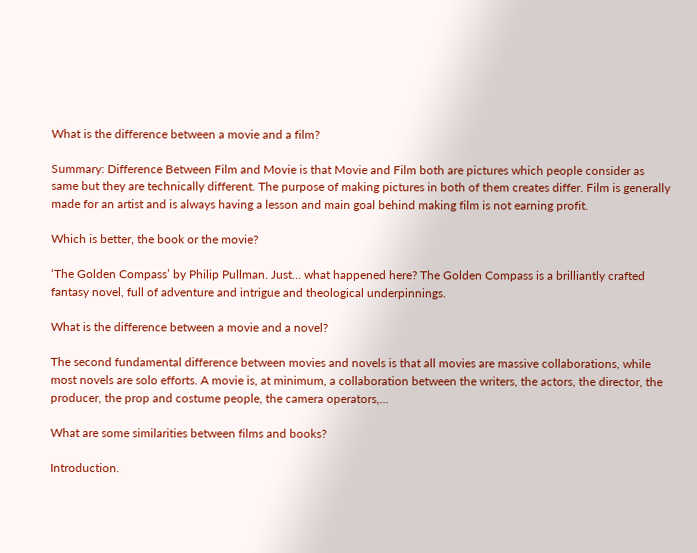What is the difference between a movie and a film?

Summary: Difference Between Film and Movie is that Movie and Film both are pictures which people consider as same but they are technically different. The purpose of making pictures in both of them creates differ. Film is generally made for an artist and is always having a lesson and main goal behind making film is not earning profit.

Which is better, the book or the movie?

‘The Golden Compass’ by Philip Pullman. Just… what happened here? The Golden Compass is a brilliantly crafted fantasy novel, full of adventure and intrigue and theological underpinnings.

What is the difference between a movie and a novel?

The second fundamental difference between movies and novels is that all movies are massive collaborations, while most novels are solo efforts. A movie is, at minimum, a collaboration between the writers, the actors, the director, the producer, the prop and costume people, the camera operators,…

What are some similarities between films and books?

Introduction.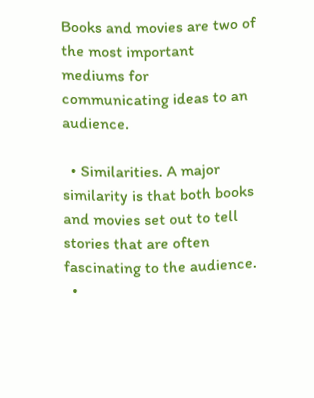Books and movies are two of the most important mediums for communicating ideas to an audience.

  • Similarities. A major similarity is that both books and movies set out to tell stories that are often fascinating to the audience.
  •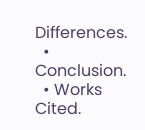Differences.
  • Conclusion.
  • Works Cited.